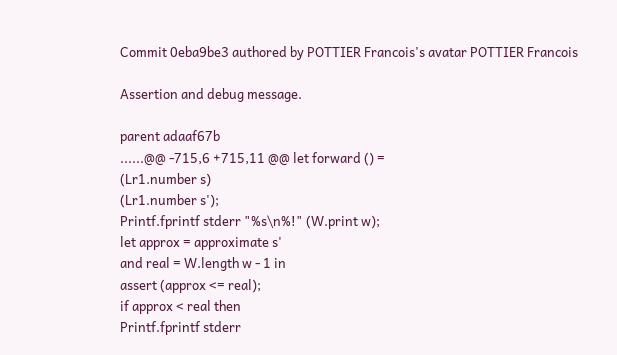Commit 0eba9be3 authored by POTTIER Francois's avatar POTTIER Francois

Assertion and debug message.

parent adaaf67b
......@@ -715,6 +715,11 @@ let forward () =
(Lr1.number s)
(Lr1.number s');
Printf.fprintf stderr "%s\n%!" (W.print w);
let approx = approximate s'
and real = W.length w - 1 in
assert (approx <= real);
if approx < real then
Printf.fprintf stderr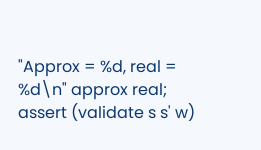"Approx = %d, real = %d\n" approx real;
assert (validate s s' w)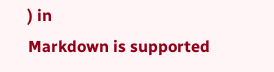) in
Markdown is supported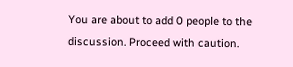You are about to add 0 people to the discussion. Proceed with caution.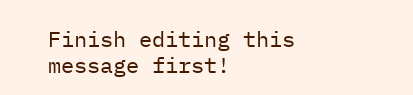Finish editing this message first!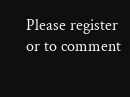Please register or to comment